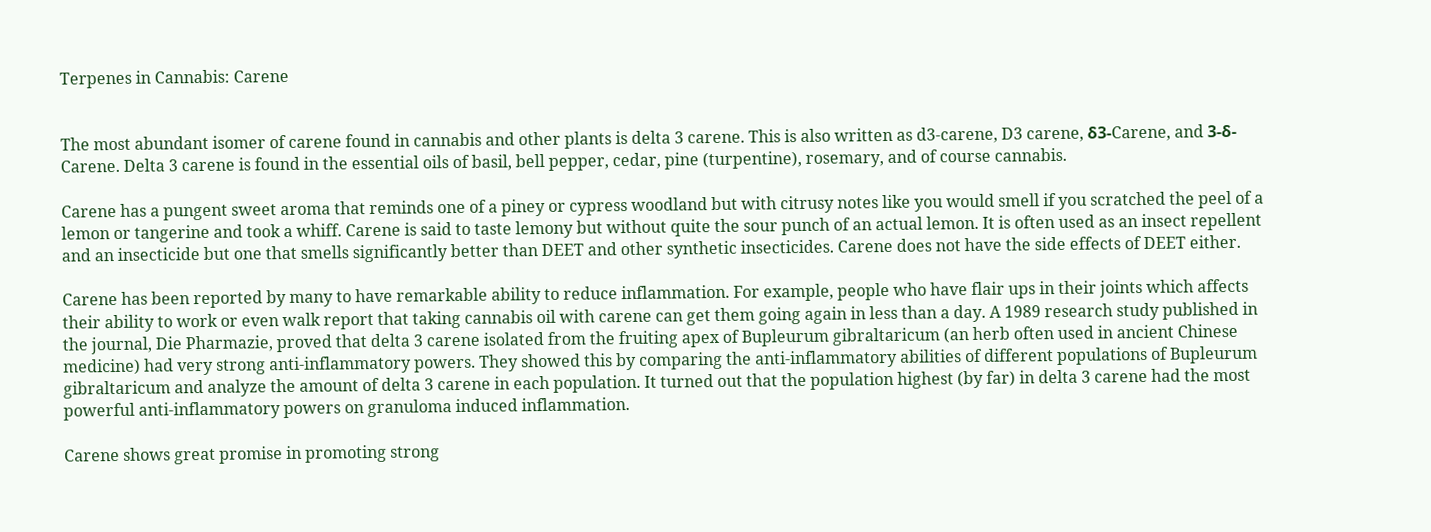Terpenes in Cannabis: Carene


The most abundant isomer of carene found in cannabis and other plants is delta 3 carene. This is also written as d3-carene, D3 carene, δ3-Carene, and 3-δ-Carene. Delta 3 carene is found in the essential oils of basil, bell pepper, cedar, pine (turpentine), rosemary, and of course cannabis.

Carene has a pungent sweet aroma that reminds one of a piney or cypress woodland but with citrusy notes like you would smell if you scratched the peel of a lemon or tangerine and took a whiff. Carene is said to taste lemony but without quite the sour punch of an actual lemon. It is often used as an insect repellent and an insecticide but one that smells significantly better than DEET and other synthetic insecticides. Carene does not have the side effects of DEET either.

Carene has been reported by many to have remarkable ability to reduce inflammation. For example, people who have flair ups in their joints which affects their ability to work or even walk report that taking cannabis oil with carene can get them going again in less than a day. A 1989 research study published in the journal, Die Pharmazie, proved that delta 3 carene isolated from the fruiting apex of Bupleurum gibraltaricum (an herb often used in ancient Chinese medicine) had very strong anti-inflammatory powers. They showed this by comparing the anti-inflammatory abilities of different populations of Bupleurum gibraltaricum and analyze the amount of delta 3 carene in each population. It turned out that the population highest (by far) in delta 3 carene had the most powerful anti-inflammatory powers on granuloma induced inflammation.

Carene shows great promise in promoting strong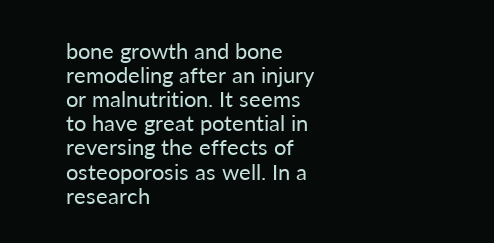bone growth and bone remodeling after an injury or malnutrition. It seems to have great potential in reversing the effects of osteoporosis as well. In a research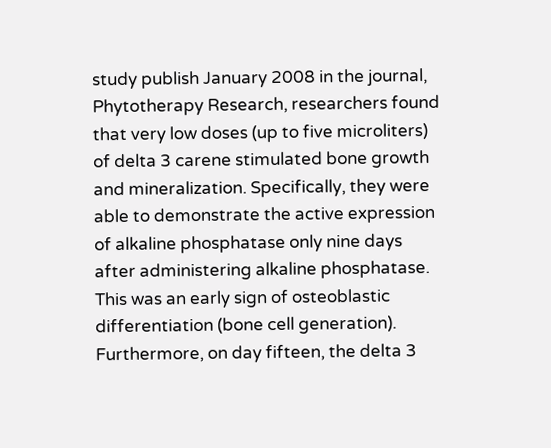study publish January 2008 in the journal, Phytotherapy Research, researchers found that very low doses (up to five microliters) of delta 3 carene stimulated bone growth and mineralization. Specifically, they were able to demonstrate the active expression of alkaline phosphatase only nine days after administering alkaline phosphatase. This was an early sign of osteoblastic differentiation (bone cell generation). Furthermore, on day fifteen, the delta 3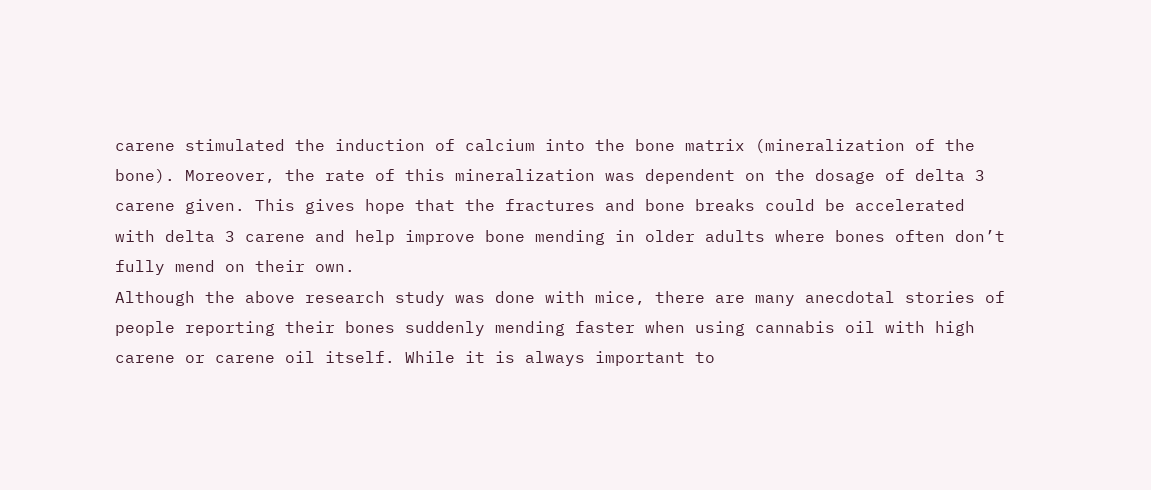carene stimulated the induction of calcium into the bone matrix (mineralization of the bone). Moreover, the rate of this mineralization was dependent on the dosage of delta 3 carene given. This gives hope that the fractures and bone breaks could be accelerated with delta 3 carene and help improve bone mending in older adults where bones often don’t fully mend on their own.
Although the above research study was done with mice, there are many anecdotal stories of people reporting their bones suddenly mending faster when using cannabis oil with high carene or carene oil itself. While it is always important to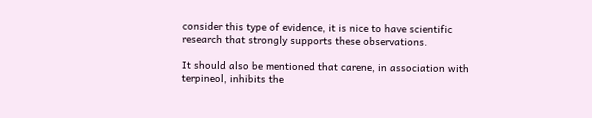consider this type of evidence, it is nice to have scientific research that strongly supports these observations.

It should also be mentioned that carene, in association with terpineol, inhibits the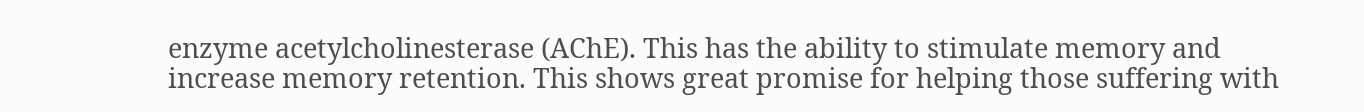enzyme acetylcholinesterase (AChE). This has the ability to stimulate memory and increase memory retention. This shows great promise for helping those suffering with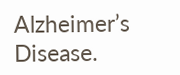Alzheimer’s Disease.